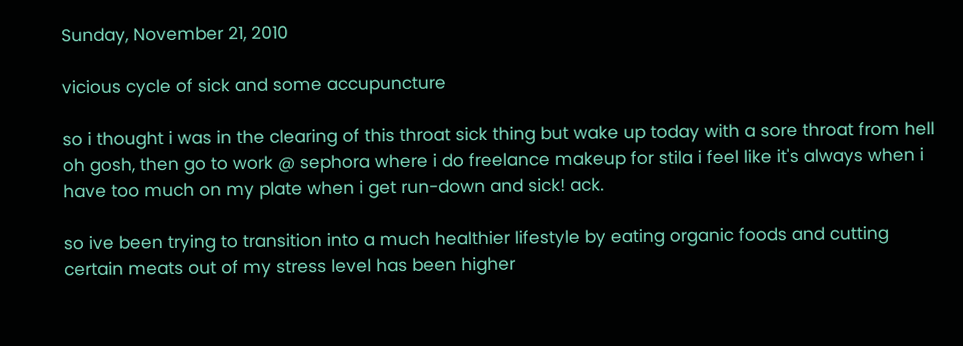Sunday, November 21, 2010

vicious cycle of sick and some accupuncture

so i thought i was in the clearing of this throat sick thing but wake up today with a sore throat from hell
oh gosh, then go to work @ sephora where i do freelance makeup for stila i feel like it's always when i have too much on my plate when i get run-down and sick! ack.

so ive been trying to transition into a much healthier lifestyle by eating organic foods and cutting certain meats out of my stress level has been higher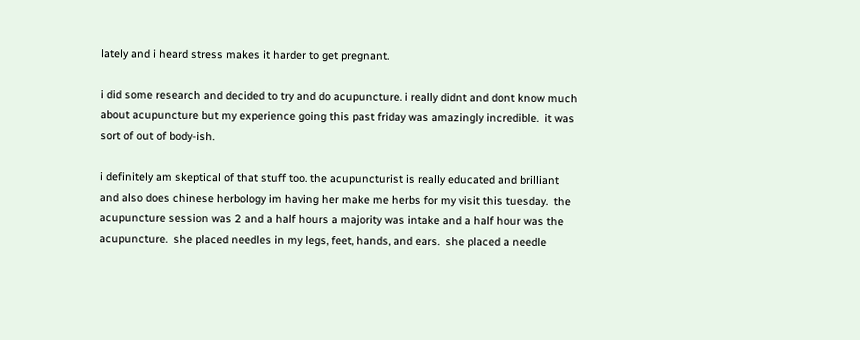lately and i heard stress makes it harder to get pregnant.

i did some research and decided to try and do acupuncture. i really didnt and dont know much about acupuncture but my experience going this past friday was amazingly incredible.  it was sort of out of body-ish.

i definitely am skeptical of that stuff too. the acupuncturist is really educated and brilliant and also does chinese herbology im having her make me herbs for my visit this tuesday.  the acupuncture session was 2 and a half hours a majority was intake and a half hour was the acupuncture.  she placed needles in my legs, feet, hands, and ears.  she placed a needle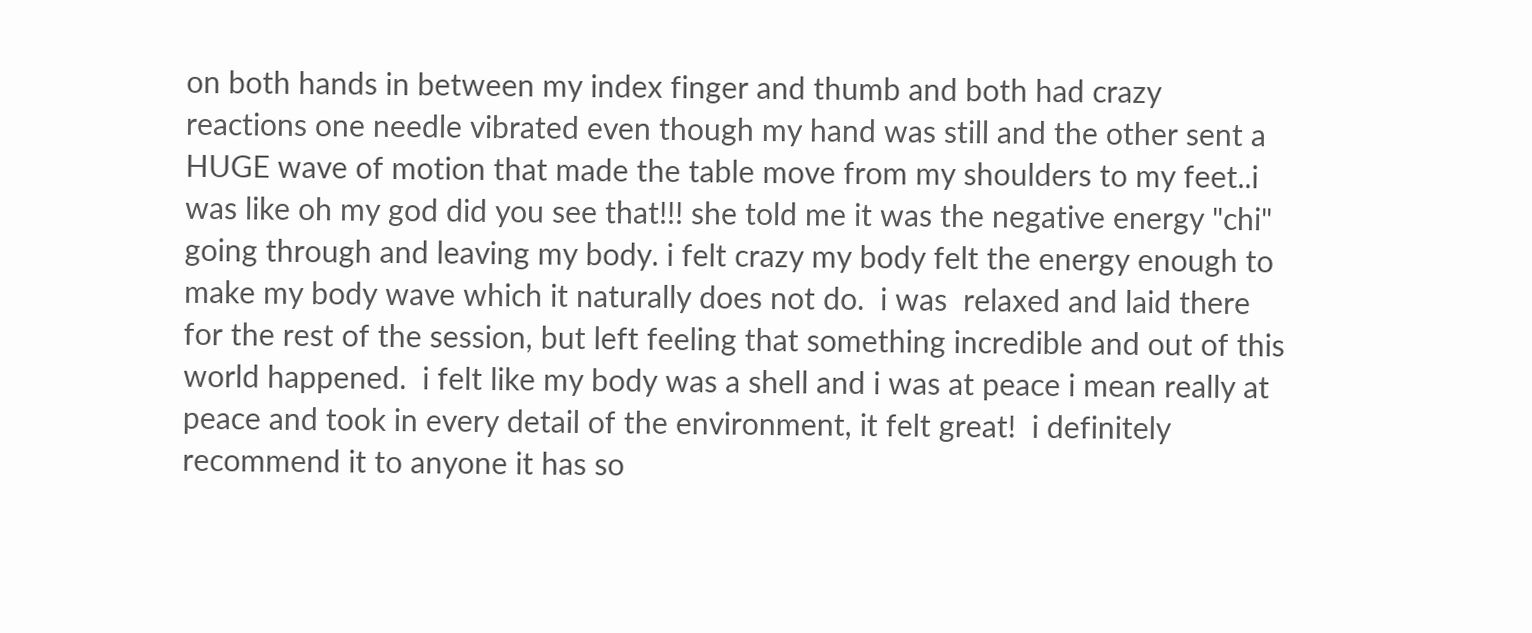on both hands in between my index finger and thumb and both had crazy reactions one needle vibrated even though my hand was still and the other sent a HUGE wave of motion that made the table move from my shoulders to my feet..i was like oh my god did you see that!!! she told me it was the negative energy "chi" going through and leaving my body. i felt crazy my body felt the energy enough to make my body wave which it naturally does not do.  i was  relaxed and laid there for the rest of the session, but left feeling that something incredible and out of this world happened.  i felt like my body was a shell and i was at peace i mean really at peace and took in every detail of the environment, it felt great!  i definitely recommend it to anyone it has so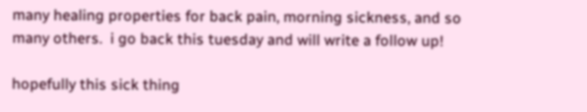many healing properties for back pain, morning sickness, and so many others.  i go back this tuesday and will write a follow up!

hopefully this sick thing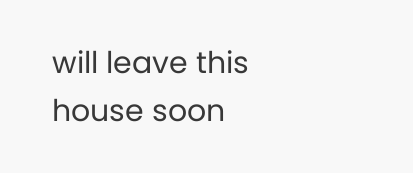will leave this house soon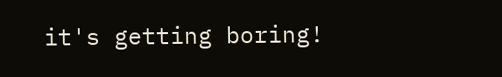it's getting boring!